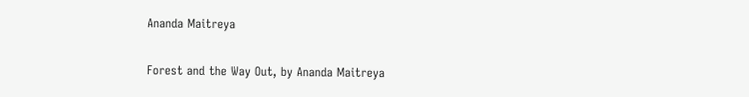Ananda Maitreya

Forest and the Way Out, by Ananda Maitreya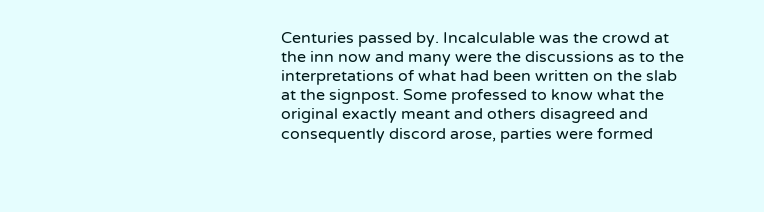Centuries passed by. Incalculable was the crowd at the inn now and many were the discussions as to the interpretations of what had been written on the slab at the signpost. Some professed to know what the original exactly meant and others disagreed and consequently discord arose, parties were formed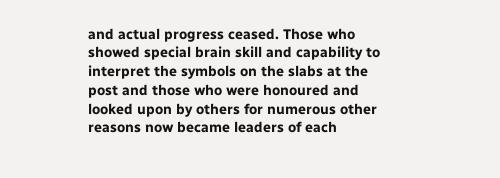and actual progress ceased. Those who showed special brain skill and capability to interpret the symbols on the slabs at the post and those who were honoured and looked upon by others for numerous other reasons now became leaders of each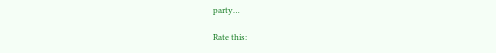party…

Rate this: